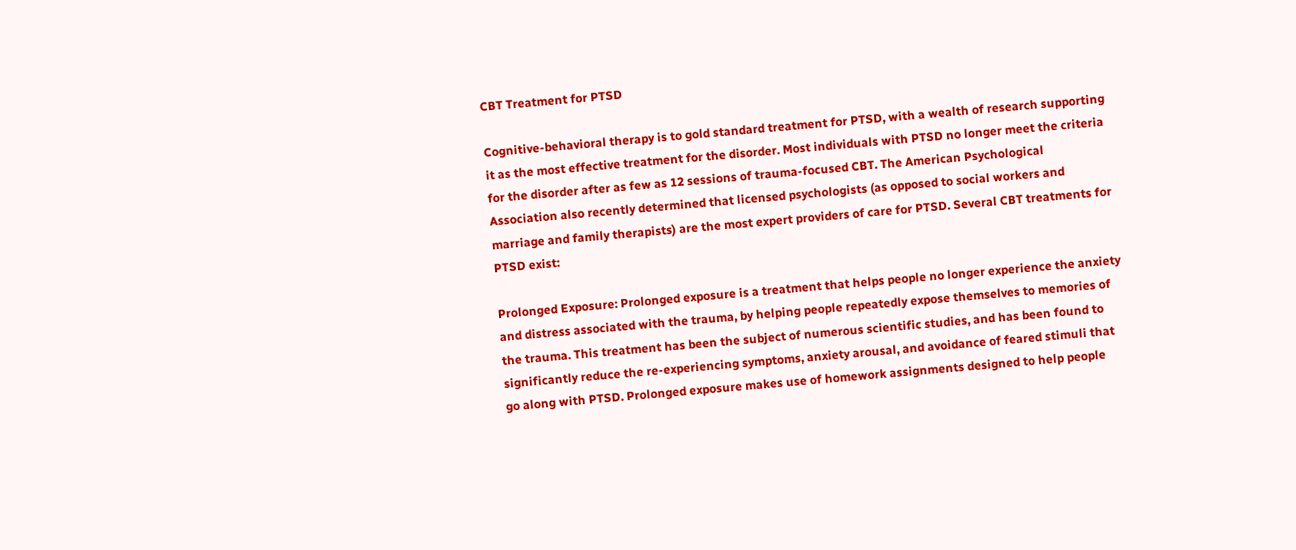CBT Treatment for PTSD

Cognitive-behavioral therapy is to gold standard treatment for PTSD, with a wealth of research supporting it as the most effective treatment for the disorder. Most individuals with PTSD no longer meet the criteria for the disorder after as few as 12 sessions of trauma-focused CBT. The American Psychological Association also recently determined that licensed psychologists (as opposed to social workers and marriage and family therapists) are the most expert providers of care for PTSD. Several CBT treatments for PTSD exist:

Prolonged Exposure: Prolonged exposure is a treatment that helps people no longer experience the anxiety and distress associated with the trauma, by helping people repeatedly expose themselves to memories of the trauma. This treatment has been the subject of numerous scientific studies, and has been found to significantly reduce the re-experiencing symptoms, anxiety arousal, and avoidance of feared stimuli that go along with PTSD. Prolonged exposure makes use of homework assignments designed to help people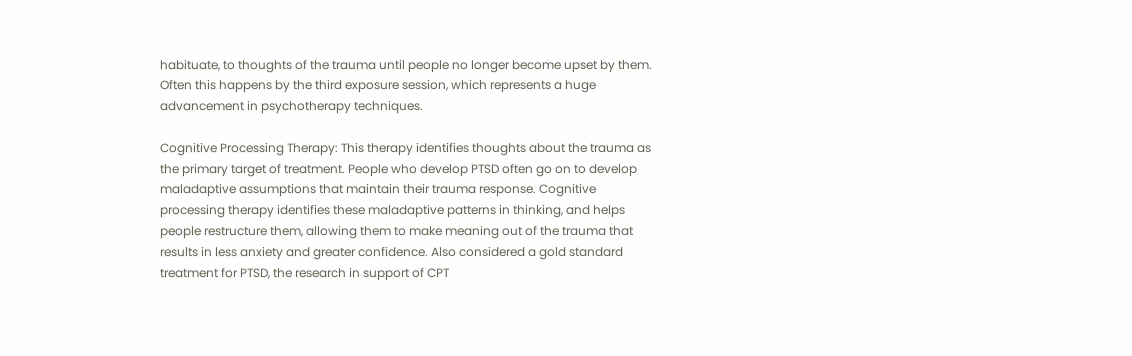habituate, to thoughts of the trauma until people no longer become upset by them. Often this happens by the third exposure session, which represents a huge advancement in psychotherapy techniques.

Cognitive Processing Therapy: This therapy identifies thoughts about the trauma as the primary target of treatment. People who develop PTSD often go on to develop maladaptive assumptions that maintain their trauma response. Cognitive processing therapy identifies these maladaptive patterns in thinking, and helps people restructure them, allowing them to make meaning out of the trauma that results in less anxiety and greater confidence. Also considered a gold standard treatment for PTSD, the research in support of CPT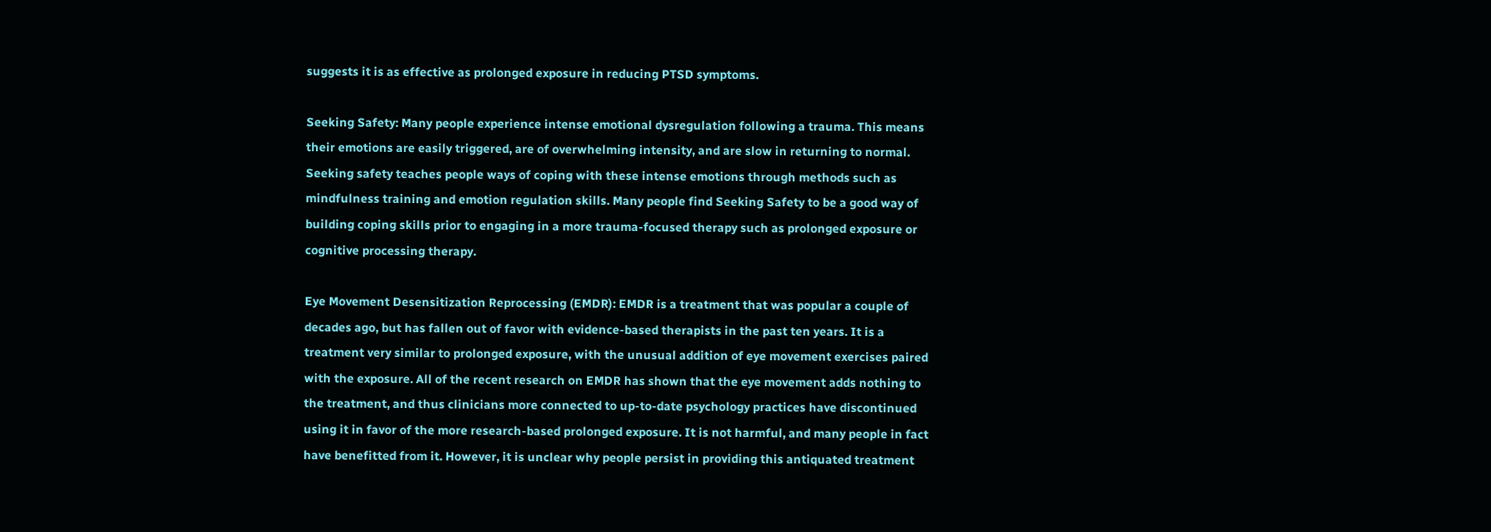suggests it is as effective as prolonged exposure in reducing PTSD symptoms.

Seeking Safety: Many people experience intense emotional dysregulation following a trauma. This means their emotions are easily triggered, are of overwhelming intensity, and are slow in returning to normal. Seeking safety teaches people ways of coping with these intense emotions through methods such as mindfulness training and emotion regulation skills. Many people find Seeking Safety to be a good way of building coping skills prior to engaging in a more trauma-focused therapy such as prolonged exposure or cognitive processing therapy.

Eye Movement Desensitization Reprocessing (EMDR): EMDR is a treatment that was popular a couple of decades ago, but has fallen out of favor with evidence-based therapists in the past ten years. It is a treatment very similar to prolonged exposure, with the unusual addition of eye movement exercises paired with the exposure. All of the recent research on EMDR has shown that the eye movement adds nothing to the treatment, and thus clinicians more connected to up-to-date psychology practices have discontinued using it in favor of the more research-based prolonged exposure. It is not harmful, and many people in fact have benefitted from it. However, it is unclear why people persist in providing this antiquated treatment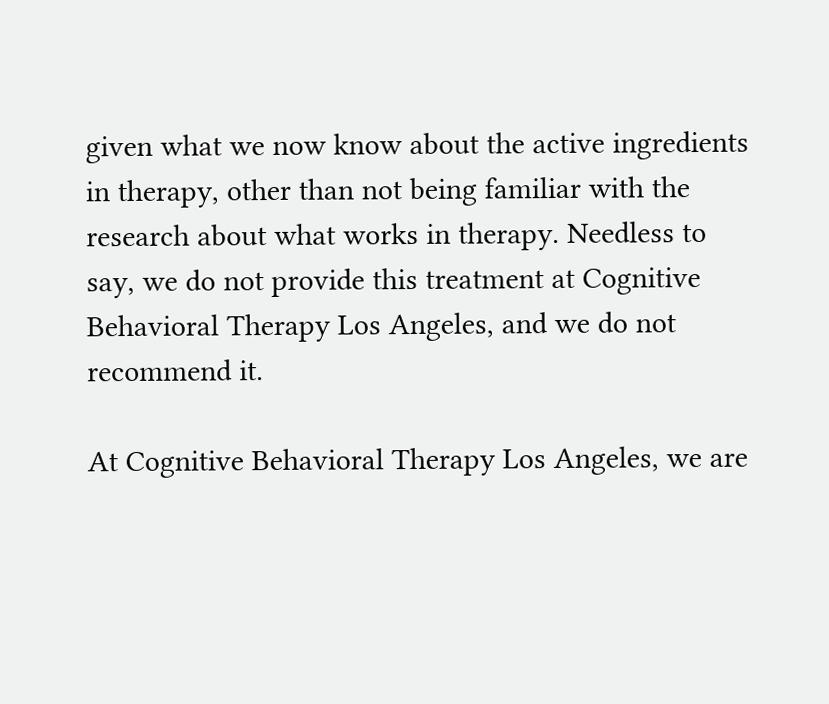given what we now know about the active ingredients in therapy, other than not being familiar with the research about what works in therapy. Needless to say, we do not provide this treatment at Cognitive Behavioral Therapy Los Angeles, and we do not recommend it.

At Cognitive Behavioral Therapy Los Angeles, we are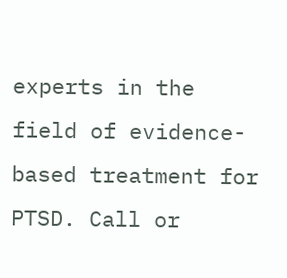experts in the field of evidence-based treatment for PTSD. Call or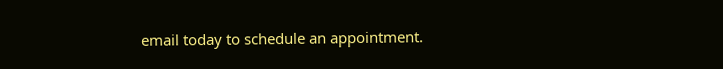email today to schedule an appointment.